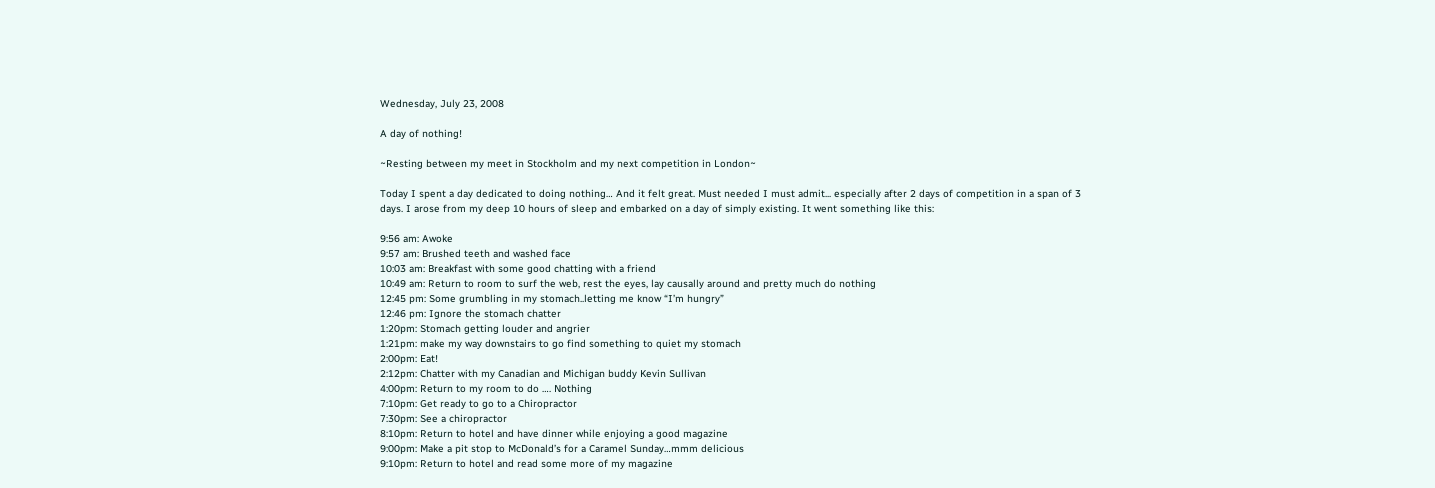Wednesday, July 23, 2008

A day of nothing!

~Resting between my meet in Stockholm and my next competition in London~

Today I spent a day dedicated to doing nothing… And it felt great. Must needed I must admit... especially after 2 days of competition in a span of 3 days. I arose from my deep 10 hours of sleep and embarked on a day of simply existing. It went something like this:

9:56 am: Awoke
9:57 am: Brushed teeth and washed face
10:03 am: Breakfast with some good chatting with a friend
10:49 am: Return to room to surf the web, rest the eyes, lay causally around and pretty much do nothing
12:45 pm: Some grumbling in my stomach..letting me know “I’m hungry”
12:46 pm: Ignore the stomach chatter
1:20pm: Stomach getting louder and angrier
1:21pm: make my way downstairs to go find something to quiet my stomach
2:00pm: Eat!
2:12pm: Chatter with my Canadian and Michigan buddy Kevin Sullivan
4:00pm: Return to my room to do …. Nothing
7:10pm: Get ready to go to a Chiropractor
7:30pm: See a chiropractor
8:10pm: Return to hotel and have dinner while enjoying a good magazine
9:00pm: Make a pit stop to McDonald’s for a Caramel Sunday…mmm delicious
9:10pm: Return to hotel and read some more of my magazine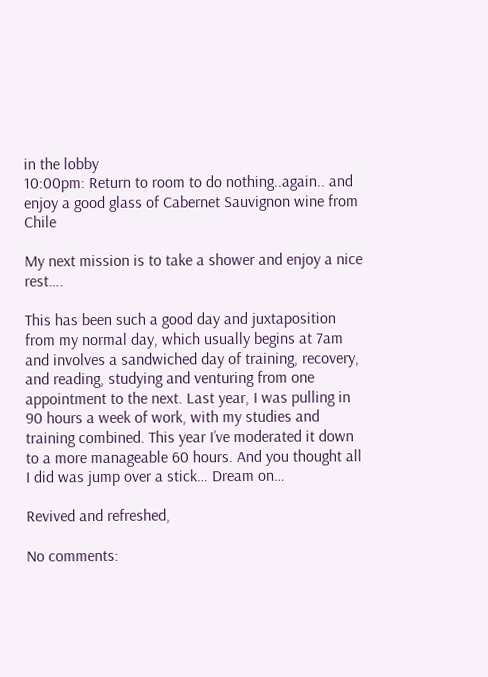in the lobby
10:00pm: Return to room to do nothing..again.. and enjoy a good glass of Cabernet Sauvignon wine from Chile

My next mission is to take a shower and enjoy a nice rest….

This has been such a good day and juxtaposition from my normal day, which usually begins at 7am and involves a sandwiched day of training, recovery, and reading, studying and venturing from one appointment to the next. Last year, I was pulling in 90 hours a week of work, with my studies and training combined. This year I’ve moderated it down to a more manageable 60 hours. And you thought all I did was jump over a stick… Dream on…

Revived and refreshed,

No comments: